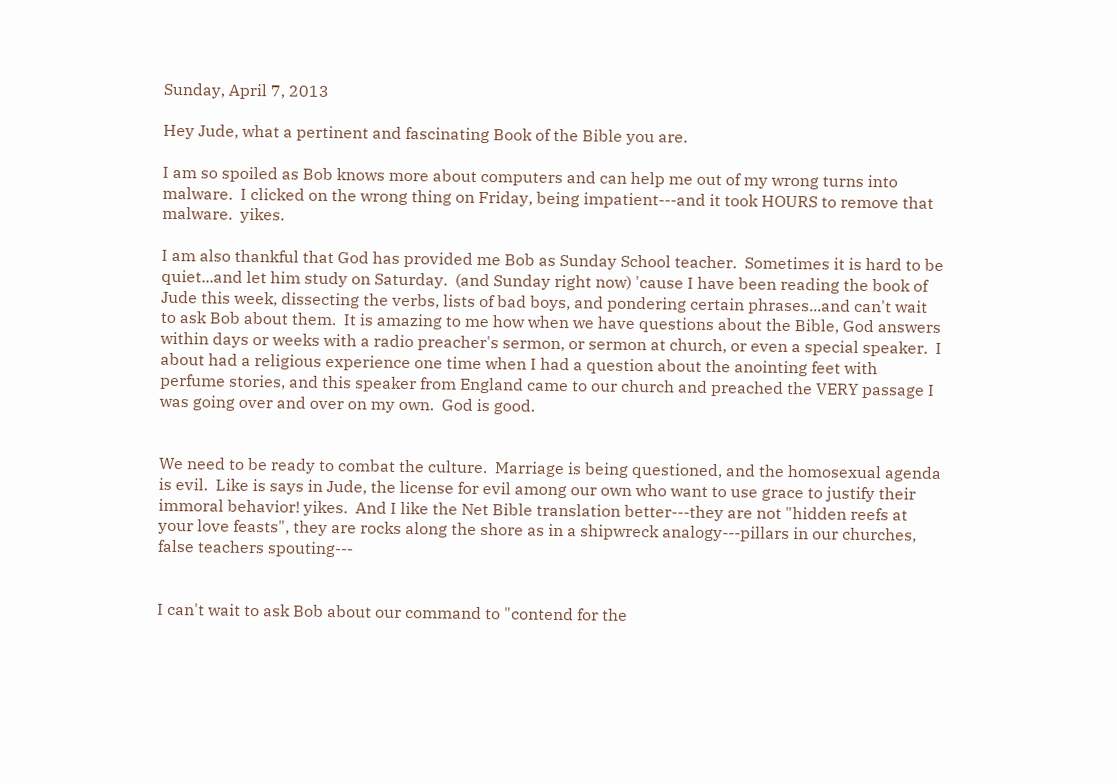Sunday, April 7, 2013

Hey Jude, what a pertinent and fascinating Book of the Bible you are.

I am so spoiled as Bob knows more about computers and can help me out of my wrong turns into malware.  I clicked on the wrong thing on Friday, being impatient---and it took HOURS to remove that malware.  yikes.

I am also thankful that God has provided me Bob as Sunday School teacher.  Sometimes it is hard to be quiet...and let him study on Saturday.  (and Sunday right now) 'cause I have been reading the book of Jude this week, dissecting the verbs, lists of bad boys, and pondering certain phrases...and can't wait to ask Bob about them.  It is amazing to me how when we have questions about the Bible, God answers within days or weeks with a radio preacher's sermon, or sermon at church, or even a special speaker.  I about had a religious experience one time when I had a question about the anointing feet with perfume stories, and this speaker from England came to our church and preached the VERY passage I was going over and over on my own.  God is good.


We need to be ready to combat the culture.  Marriage is being questioned, and the homosexual agenda is evil.  Like is says in Jude, the license for evil among our own who want to use grace to justify their immoral behavior! yikes.  And I like the Net Bible translation better---they are not "hidden reefs at your love feasts", they are rocks along the shore as in a shipwreck analogy---pillars in our churches, false teachers spouting---


I can't wait to ask Bob about our command to "contend for the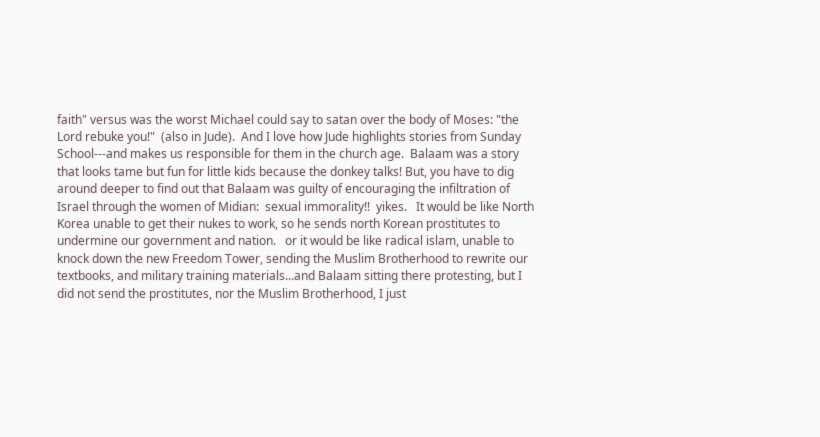faith" versus was the worst Michael could say to satan over the body of Moses: "the Lord rebuke you!"  (also in Jude).  And I love how Jude highlights stories from Sunday School---and makes us responsible for them in the church age.  Balaam was a story that looks tame but fun for little kids because the donkey talks! But, you have to dig around deeper to find out that Balaam was guilty of encouraging the infiltration of Israel through the women of Midian:  sexual immorality!!  yikes.   It would be like North Korea unable to get their nukes to work, so he sends north Korean prostitutes to undermine our government and nation.   or it would be like radical islam, unable to knock down the new Freedom Tower, sending the Muslim Brotherhood to rewrite our textbooks, and military training materials...and Balaam sitting there protesting, but I did not send the prostitutes, nor the Muslim Brotherhood, I just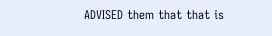ADVISED them that that is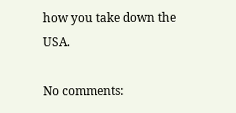how you take down the USA.

No comments: